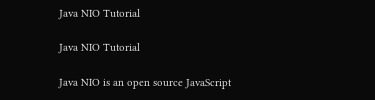Java NIO Tutorial

Java NIO Tutorial

Java NIO is an open source JavaScript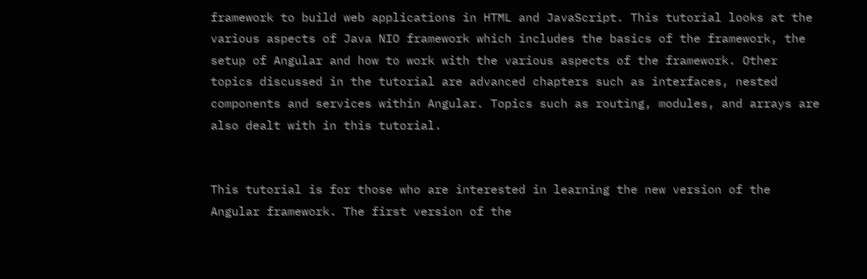framework to build web applications in HTML and JavaScript. This tutorial looks at the various aspects of Java NIO framework which includes the basics of the framework, the setup of Angular and how to work with the various aspects of the framework. Other topics discussed in the tutorial are advanced chapters such as interfaces, nested components and services within Angular. Topics such as routing, modules, and arrays are also dealt with in this tutorial.


This tutorial is for those who are interested in learning the new version of the Angular framework. The first version of the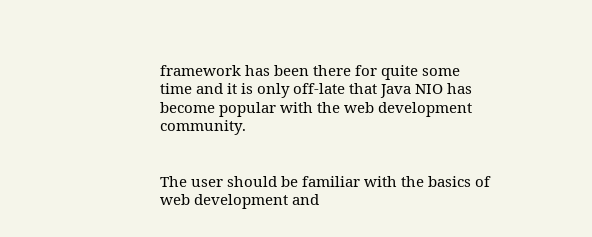framework has been there for quite some time and it is only off-late that Java NIO has become popular with the web development community.


The user should be familiar with the basics of web development and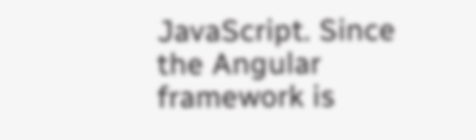JavaScript. Since the Angular framework is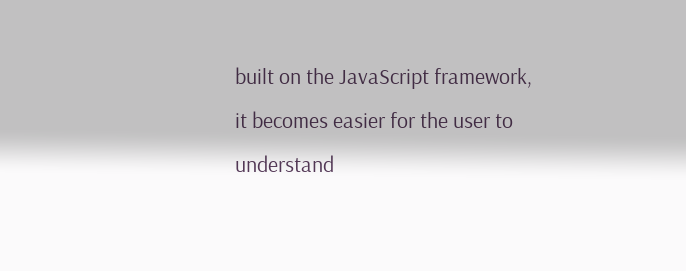built on the JavaScript framework, it becomes easier for the user to understand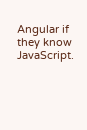Angular if they know JavaScript.